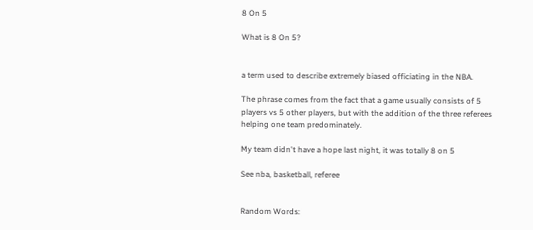8 On 5

What is 8 On 5?


a term used to describe extremely biased officiating in the NBA.

The phrase comes from the fact that a game usually consists of 5 players vs 5 other players, but with the addition of the three referees helping one team predominately.

My team didn't have a hope last night, it was totally 8 on 5

See nba, basketball, referee


Random Words: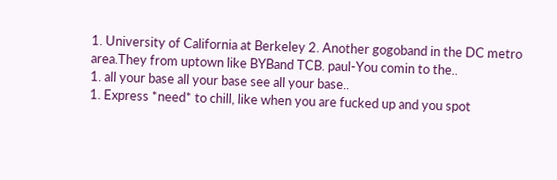1. University of California at Berkeley 2. Another gogoband in the DC metro area.They from uptown like BYBand TCB. paul-You comin to the..
1. all your base all your base see all your base..
1. Express *need* to chill, like when you are fucked up and you spot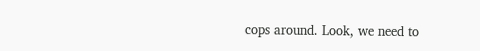cops around. Look, we need to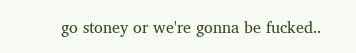go stoney or we're gonna be fucked..